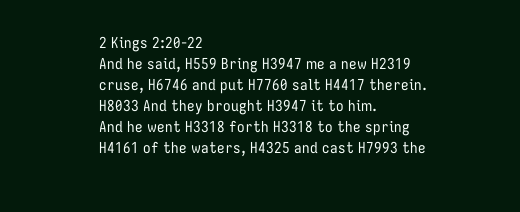2 Kings 2:20-22
And he said, H559 Bring H3947 me a new H2319 cruse, H6746 and put H7760 salt H4417 therein. H8033 And they brought H3947 it to him.
And he went H3318 forth H3318 to the spring H4161 of the waters, H4325 and cast H7993 the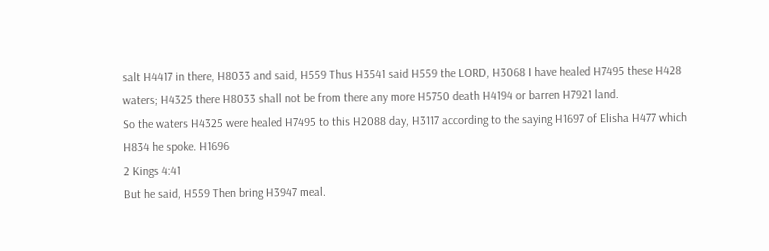salt H4417 in there, H8033 and said, H559 Thus H3541 said H559 the LORD, H3068 I have healed H7495 these H428 waters; H4325 there H8033 shall not be from there any more H5750 death H4194 or barren H7921 land.
So the waters H4325 were healed H7495 to this H2088 day, H3117 according to the saying H1697 of Elisha H477 which H834 he spoke. H1696
2 Kings 4:41
But he said, H559 Then bring H3947 meal.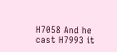H7058 And he cast H7993 it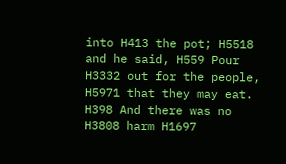into H413 the pot; H5518 and he said, H559 Pour H3332 out for the people, H5971 that they may eat. H398 And there was no H3808 harm H1697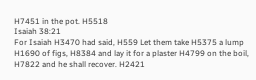H7451 in the pot. H5518
Isaiah 38:21
For Isaiah H3470 had said, H559 Let them take H5375 a lump H1690 of figs, H8384 and lay it for a plaster H4799 on the boil, H7822 and he shall recover. H2421